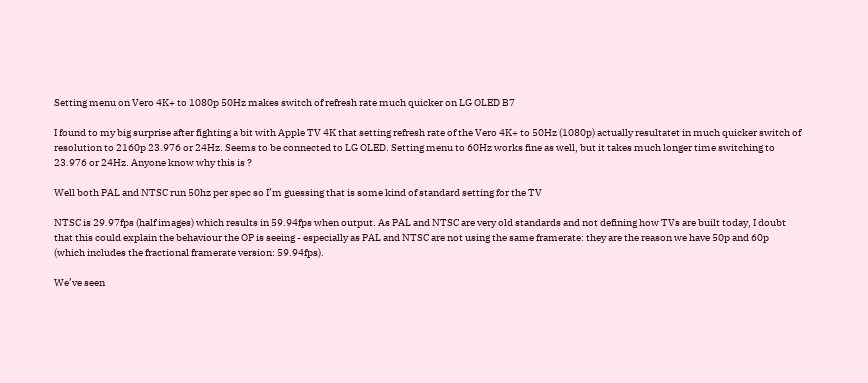Setting menu on Vero 4K+ to 1080p 50Hz makes switch of refresh rate much quicker on LG OLED B7

I found to my big surprise after fighting a bit with Apple TV 4K that setting refresh rate of the Vero 4K+ to 50Hz (1080p) actually resultatet in much quicker switch of resolution to 2160p 23.976 or 24Hz. Seems to be connected to LG OLED. Setting menu to 60Hz works fine as well, but it takes much longer time switching to 23.976 or 24Hz. Anyone know why this is ?

Well both PAL and NTSC run 50hz per spec so I’m guessing that is some kind of standard setting for the TV

NTSC is 29.97fps (half images) which results in 59.94fps when output. As PAL and NTSC are very old standards and not defining how TVs are built today, I doubt that this could explain the behaviour the OP is seeing - especially as PAL and NTSC are not using the same framerate: they are the reason we have 50p and 60p (which includes the fractional framerate version: 59.94fps).

We’ve seen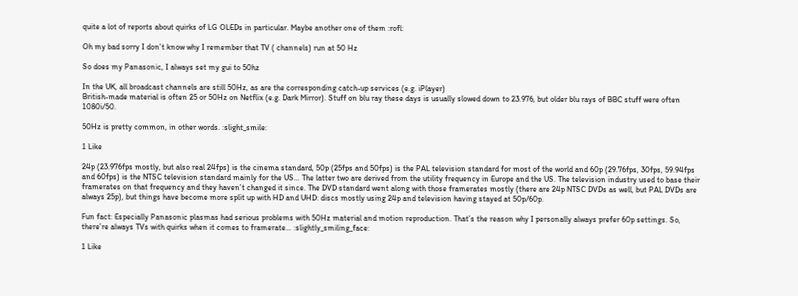quite a lot of reports about quirks of LG OLEDs in particular. Maybe another one of them :rofl:

Oh my bad sorry I don’t know why I remember that TV ( channels) run at 50 Hz

So does my Panasonic, I always set my gui to 50hz

In the UK, all broadcast channels are still 50Hz, as are the corresponding catch-up services (e.g. iPlayer)
British-made material is often 25 or 50Hz on Netflix (e.g. Dark Mirror). Stuff on blu ray these days is usually slowed down to 23.976, but older blu rays of BBC stuff were often 1080i/50.

50Hz is pretty common, in other words. :slight_smile:

1 Like

24p (23.976fps mostly, but also real 24fps) is the cinema standard, 50p (25fps and 50fps) is the PAL television standard for most of the world and 60p (29.76fps, 30fps, 59.94fps and 60fps) is the NTSC television standard mainly for the US… The latter two are derived from the utility frequency in Europe and the US. The television industry used to base their framerates on that frequency and they haven’t changed it since. The DVD standard went along with those framerates mostly (there are 24p NTSC DVDs as well, but PAL DVDs are always 25p), but things have become more split up with HD and UHD: discs mostly using 24p and television having stayed at 50p/60p.

Fun fact: Especially Panasonic plasmas had serious problems with 50Hz material and motion reproduction. That’s the reason why I personally always prefer 60p settings. So, there’re always TVs with quirks when it comes to framerate… :slightly_smiling_face:

1 Like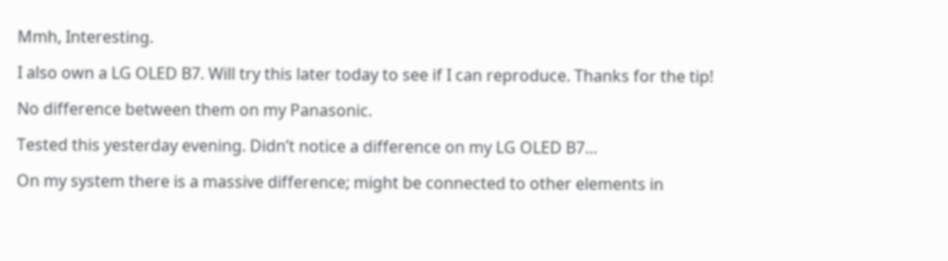Mmh, Interesting.

I also own a LG OLED B7. Will try this later today to see if I can reproduce. Thanks for the tip!

No difference between them on my Panasonic.

Tested this yesterday evening. Didn’t notice a difference on my LG OLED B7…

On my system there is a massive difference; might be connected to other elements in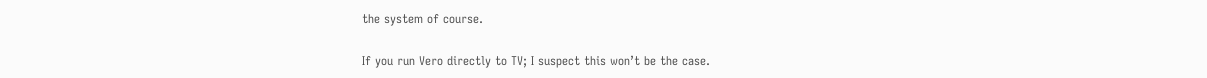the system of course.

If you run Vero directly to TV; I suspect this won’t be the case.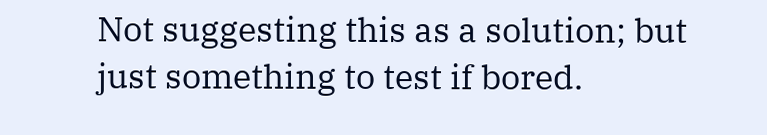Not suggesting this as a solution; but just something to test if bored.